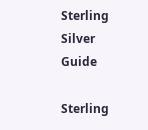Sterling Silver Guide

Sterling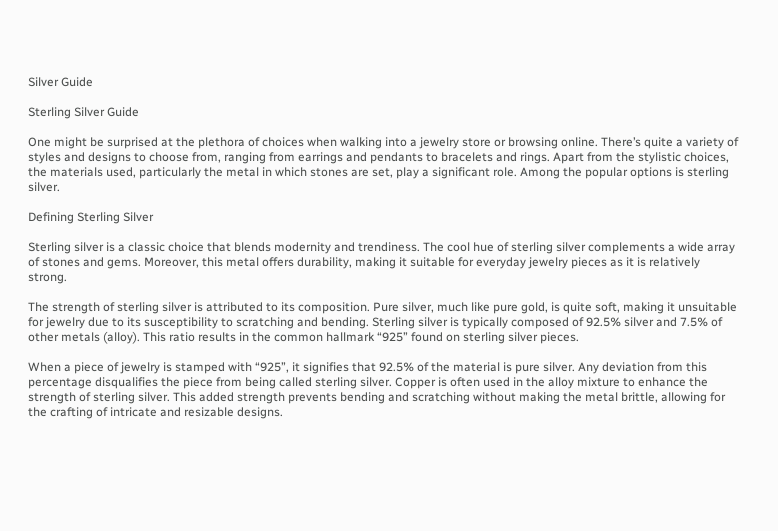Silver Guide

Sterling Silver Guide

One might be surprised at the plethora of choices when walking into a jewelry store or browsing online. There’s quite a variety of styles and designs to choose from, ranging from earrings and pendants to bracelets and rings. Apart from the stylistic choices, the materials used, particularly the metal in which stones are set, play a significant role. Among the popular options is sterling silver.

Defining Sterling Silver

Sterling silver is a classic choice that blends modernity and trendiness. The cool hue of sterling silver complements a wide array of stones and gems. Moreover, this metal offers durability, making it suitable for everyday jewelry pieces as it is relatively strong.

The strength of sterling silver is attributed to its composition. Pure silver, much like pure gold, is quite soft, making it unsuitable for jewelry due to its susceptibility to scratching and bending. Sterling silver is typically composed of 92.5% silver and 7.5% of other metals (alloy). This ratio results in the common hallmark “925” found on sterling silver pieces.

When a piece of jewelry is stamped with “925”, it signifies that 92.5% of the material is pure silver. Any deviation from this percentage disqualifies the piece from being called sterling silver. Copper is often used in the alloy mixture to enhance the strength of sterling silver. This added strength prevents bending and scratching without making the metal brittle, allowing for the crafting of intricate and resizable designs.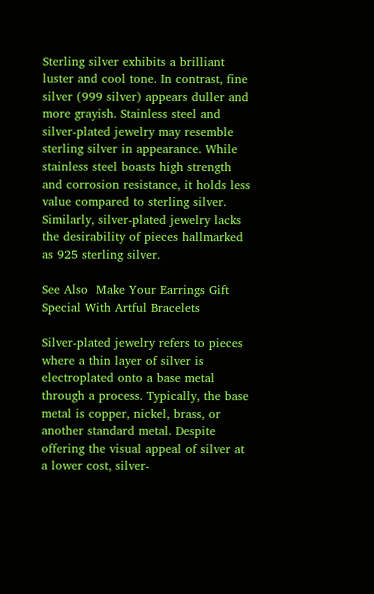Sterling silver exhibits a brilliant luster and cool tone. In contrast, fine silver (999 silver) appears duller and more grayish. Stainless steel and silver-plated jewelry may resemble sterling silver in appearance. While stainless steel boasts high strength and corrosion resistance, it holds less value compared to sterling silver. Similarly, silver-plated jewelry lacks the desirability of pieces hallmarked as 925 sterling silver.

See Also  Make Your Earrings Gift Special With Artful Bracelets

Silver-plated jewelry refers to pieces where a thin layer of silver is electroplated onto a base metal through a process. Typically, the base metal is copper, nickel, brass, or another standard metal. Despite offering the visual appeal of silver at a lower cost, silver-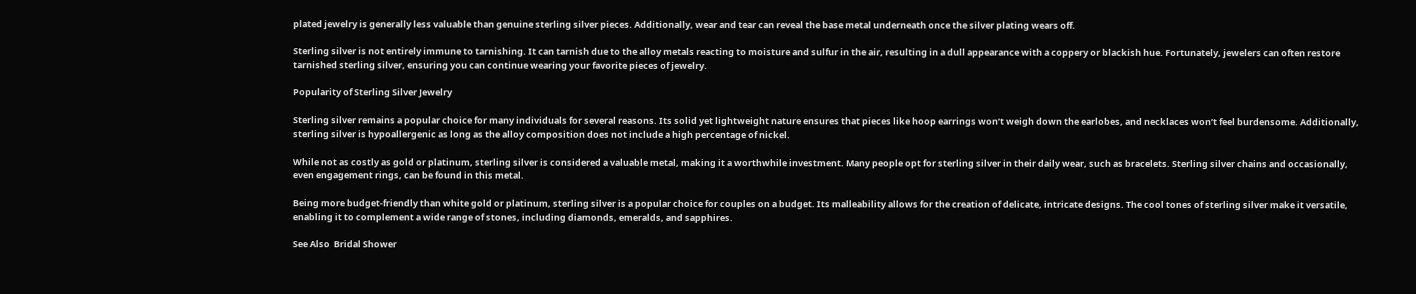plated jewelry is generally less valuable than genuine sterling silver pieces. Additionally, wear and tear can reveal the base metal underneath once the silver plating wears off.

Sterling silver is not entirely immune to tarnishing. It can tarnish due to the alloy metals reacting to moisture and sulfur in the air, resulting in a dull appearance with a coppery or blackish hue. Fortunately, jewelers can often restore tarnished sterling silver, ensuring you can continue wearing your favorite pieces of jewelry.

Popularity of Sterling Silver Jewelry

Sterling silver remains a popular choice for many individuals for several reasons. Its solid yet lightweight nature ensures that pieces like hoop earrings won’t weigh down the earlobes, and necklaces won’t feel burdensome. Additionally, sterling silver is hypoallergenic as long as the alloy composition does not include a high percentage of nickel.

While not as costly as gold or platinum, sterling silver is considered a valuable metal, making it a worthwhile investment. Many people opt for sterling silver in their daily wear, such as bracelets. Sterling silver chains and occasionally, even engagement rings, can be found in this metal.

Being more budget-friendly than white gold or platinum, sterling silver is a popular choice for couples on a budget. Its malleability allows for the creation of delicate, intricate designs. The cool tones of sterling silver make it versatile, enabling it to complement a wide range of stones, including diamonds, emeralds, and sapphires.

See Also  Bridal Shower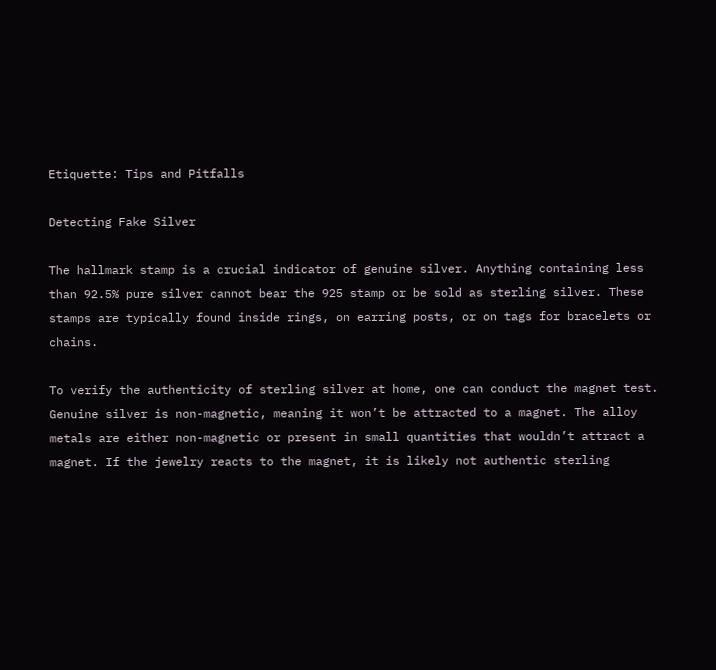Etiquette: Tips and Pitfalls

Detecting Fake Silver

The hallmark stamp is a crucial indicator of genuine silver. Anything containing less than 92.5% pure silver cannot bear the 925 stamp or be sold as sterling silver. These stamps are typically found inside rings, on earring posts, or on tags for bracelets or chains.

To verify the authenticity of sterling silver at home, one can conduct the magnet test. Genuine silver is non-magnetic, meaning it won’t be attracted to a magnet. The alloy metals are either non-magnetic or present in small quantities that wouldn’t attract a magnet. If the jewelry reacts to the magnet, it is likely not authentic sterling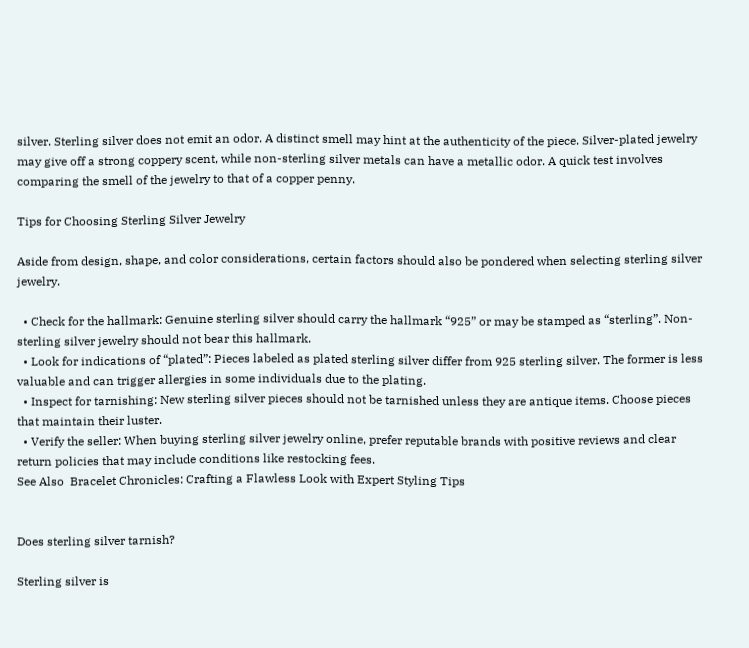silver. Sterling silver does not emit an odor. A distinct smell may hint at the authenticity of the piece. Silver-plated jewelry may give off a strong coppery scent, while non-sterling silver metals can have a metallic odor. A quick test involves comparing the smell of the jewelry to that of a copper penny.

Tips for Choosing Sterling Silver Jewelry

Aside from design, shape, and color considerations, certain factors should also be pondered when selecting sterling silver jewelry.

  • Check for the hallmark: Genuine sterling silver should carry the hallmark “925” or may be stamped as “sterling”. Non-sterling silver jewelry should not bear this hallmark.
  • Look for indications of “plated”: Pieces labeled as plated sterling silver differ from 925 sterling silver. The former is less valuable and can trigger allergies in some individuals due to the plating.
  • Inspect for tarnishing: New sterling silver pieces should not be tarnished unless they are antique items. Choose pieces that maintain their luster.
  • Verify the seller: When buying sterling silver jewelry online, prefer reputable brands with positive reviews and clear return policies that may include conditions like restocking fees.
See Also  Bracelet Chronicles: Crafting a Flawless Look with Expert Styling Tips


Does sterling silver tarnish?

Sterling silver is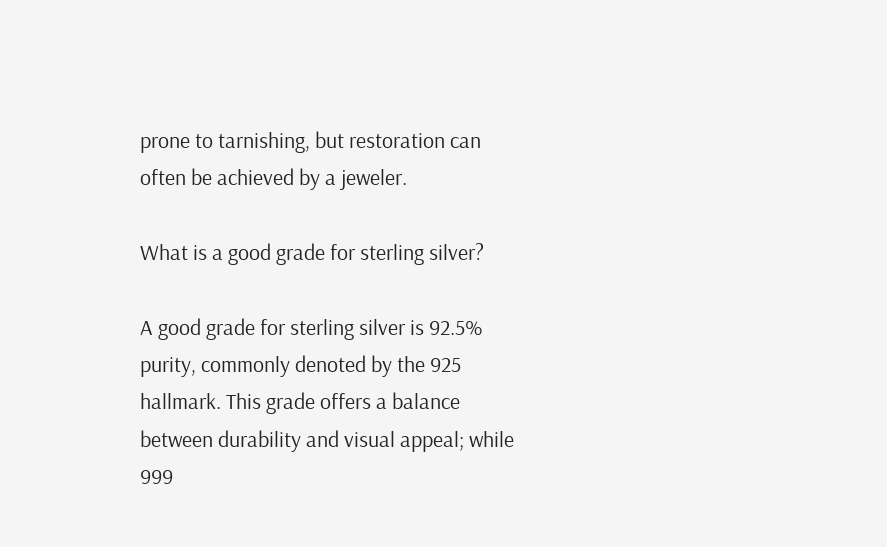prone to tarnishing, but restoration can often be achieved by a jeweler.

What is a good grade for sterling silver?

A good grade for sterling silver is 92.5% purity, commonly denoted by the 925 hallmark. This grade offers a balance between durability and visual appeal; while 999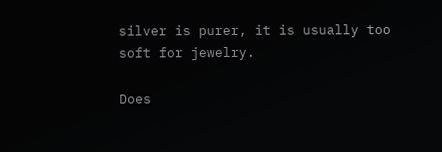silver is purer, it is usually too soft for jewelry.

Does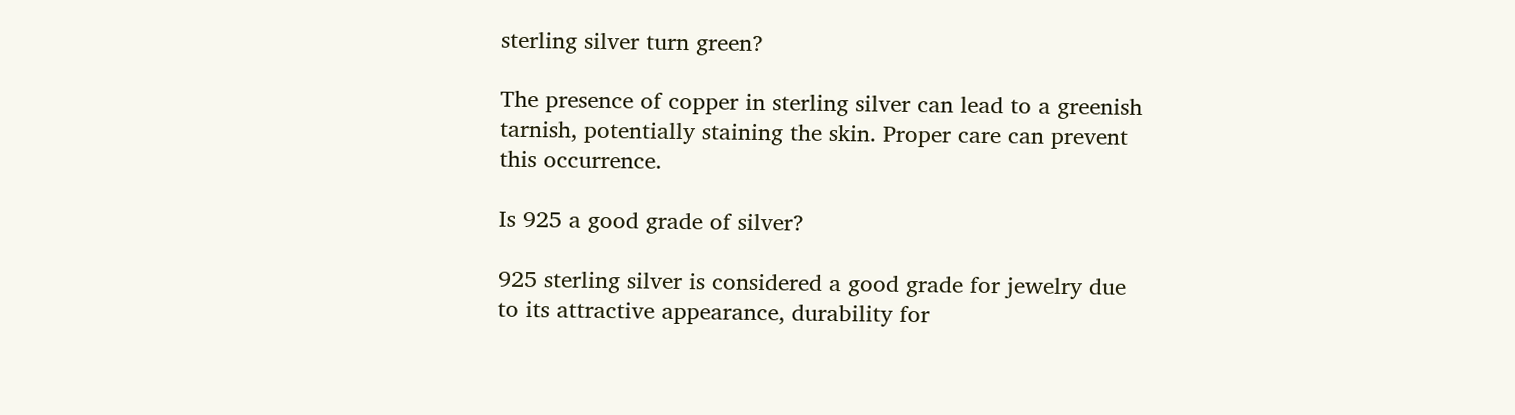sterling silver turn green?

The presence of copper in sterling silver can lead to a greenish tarnish, potentially staining the skin. Proper care can prevent this occurrence.

Is 925 a good grade of silver?

925 sterling silver is considered a good grade for jewelry due to its attractive appearance, durability for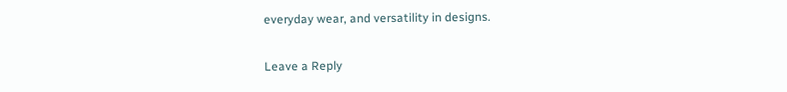everyday wear, and versatility in designs.

Leave a Reply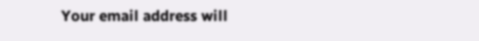Your email address will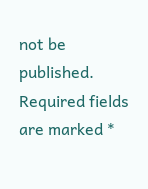not be published. Required fields are marked *